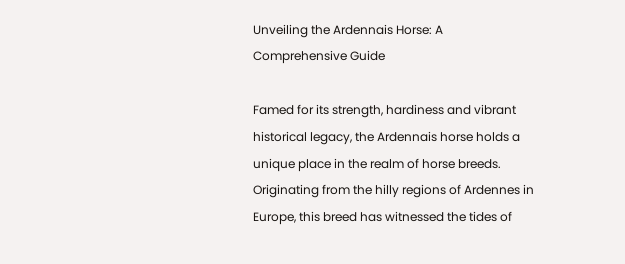Unveiling the Ardennais Horse: A Comprehensive Guide

Famed for its strength, hardiness and vibrant historical legacy, the Ardennais horse holds a unique place in the realm of horse breeds. Originating from the hilly regions of Ardennes in Europe, this breed has witnessed the tides of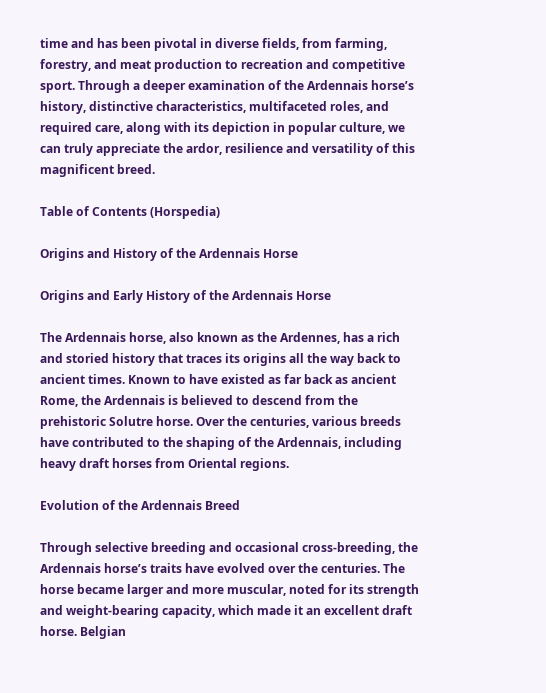time and has been pivotal in diverse fields, from farming, forestry, and meat production to recreation and competitive sport. Through a deeper examination of the Ardennais horse’s history, distinctive characteristics, multifaceted roles, and required care, along with its depiction in popular culture, we can truly appreciate the ardor, resilience and versatility of this magnificent breed.

Table of Contents (Horspedia)

Origins and History of the Ardennais Horse

Origins and Early History of the Ardennais Horse

The Ardennais horse, also known as the Ardennes, has a rich and storied history that traces its origins all the way back to ancient times. Known to have existed as far back as ancient Rome, the Ardennais is believed to descend from the prehistoric Solutre horse. Over the centuries, various breeds have contributed to the shaping of the Ardennais, including heavy draft horses from Oriental regions.

Evolution of the Ardennais Breed

Through selective breeding and occasional cross-breeding, the Ardennais horse’s traits have evolved over the centuries. The horse became larger and more muscular, noted for its strength and weight-bearing capacity, which made it an excellent draft horse. Belgian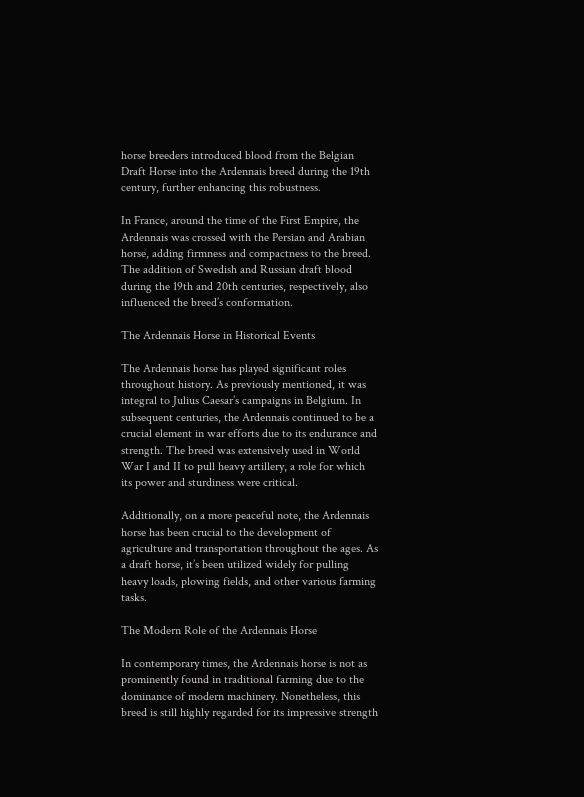horse breeders introduced blood from the Belgian Draft Horse into the Ardennais breed during the 19th century, further enhancing this robustness.

In France, around the time of the First Empire, the Ardennais was crossed with the Persian and Arabian horse, adding firmness and compactness to the breed. The addition of Swedish and Russian draft blood during the 19th and 20th centuries, respectively, also influenced the breed’s conformation.

The Ardennais Horse in Historical Events

The Ardennais horse has played significant roles throughout history. As previously mentioned, it was integral to Julius Caesar’s campaigns in Belgium. In subsequent centuries, the Ardennais continued to be a crucial element in war efforts due to its endurance and strength. The breed was extensively used in World War I and II to pull heavy artillery, a role for which its power and sturdiness were critical.

Additionally, on a more peaceful note, the Ardennais horse has been crucial to the development of agriculture and transportation throughout the ages. As a draft horse, it’s been utilized widely for pulling heavy loads, plowing fields, and other various farming tasks.

The Modern Role of the Ardennais Horse

In contemporary times, the Ardennais horse is not as prominently found in traditional farming due to the dominance of modern machinery. Nonetheless, this breed is still highly regarded for its impressive strength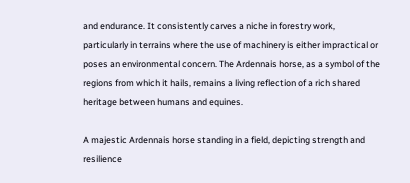and endurance. It consistently carves a niche in forestry work, particularly in terrains where the use of machinery is either impractical or poses an environmental concern. The Ardennais horse, as a symbol of the regions from which it hails, remains a living reflection of a rich shared heritage between humans and equines.

A majestic Ardennais horse standing in a field, depicting strength and resilience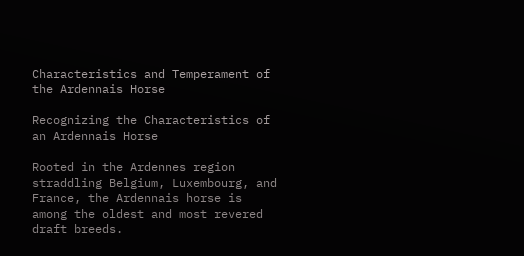Characteristics and Temperament of the Ardennais Horse

Recognizing the Characteristics of an Ardennais Horse

Rooted in the Ardennes region straddling Belgium, Luxembourg, and France, the Ardennais horse is among the oldest and most revered draft breeds.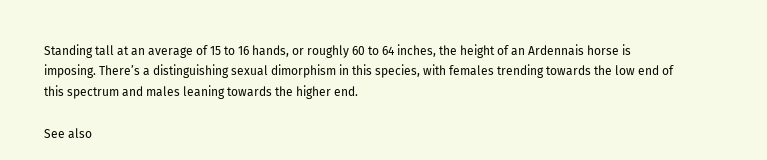Standing tall at an average of 15 to 16 hands, or roughly 60 to 64 inches, the height of an Ardennais horse is imposing. There’s a distinguishing sexual dimorphism in this species, with females trending towards the low end of this spectrum and males leaning towards the higher end.

See also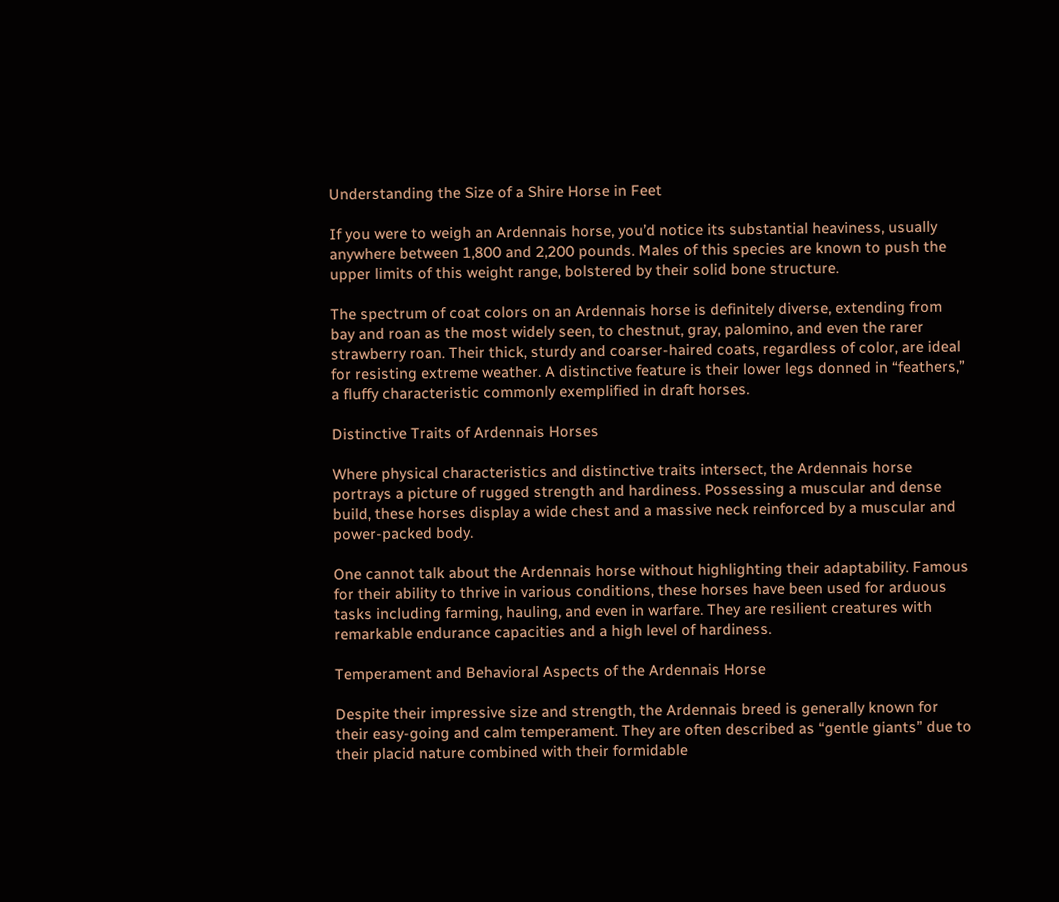Understanding the Size of a Shire Horse in Feet

If you were to weigh an Ardennais horse, you’d notice its substantial heaviness, usually anywhere between 1,800 and 2,200 pounds. Males of this species are known to push the upper limits of this weight range, bolstered by their solid bone structure.

The spectrum of coat colors on an Ardennais horse is definitely diverse, extending from bay and roan as the most widely seen, to chestnut, gray, palomino, and even the rarer strawberry roan. Their thick, sturdy and coarser-haired coats, regardless of color, are ideal for resisting extreme weather. A distinctive feature is their lower legs donned in “feathers,” a fluffy characteristic commonly exemplified in draft horses.

Distinctive Traits of Ardennais Horses

Where physical characteristics and distinctive traits intersect, the Ardennais horse portrays a picture of rugged strength and hardiness. Possessing a muscular and dense build, these horses display a wide chest and a massive neck reinforced by a muscular and power-packed body.

One cannot talk about the Ardennais horse without highlighting their adaptability. Famous for their ability to thrive in various conditions, these horses have been used for arduous tasks including farming, hauling, and even in warfare. They are resilient creatures with remarkable endurance capacities and a high level of hardiness.

Temperament and Behavioral Aspects of the Ardennais Horse

Despite their impressive size and strength, the Ardennais breed is generally known for their easy-going and calm temperament. They are often described as “gentle giants” due to their placid nature combined with their formidable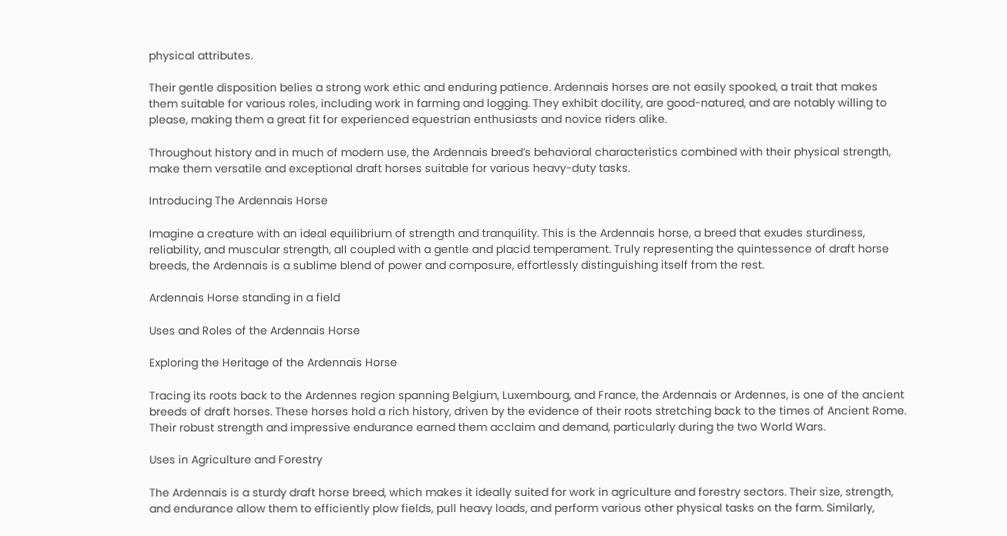physical attributes.

Their gentle disposition belies a strong work ethic and enduring patience. Ardennais horses are not easily spooked, a trait that makes them suitable for various roles, including work in farming and logging. They exhibit docility, are good-natured, and are notably willing to please, making them a great fit for experienced equestrian enthusiasts and novice riders alike.

Throughout history and in much of modern use, the Ardennais breed’s behavioral characteristics combined with their physical strength, make them versatile and exceptional draft horses suitable for various heavy-duty tasks.

Introducing The Ardennais Horse

Imagine a creature with an ideal equilibrium of strength and tranquility. This is the Ardennais horse, a breed that exudes sturdiness, reliability, and muscular strength, all coupled with a gentle and placid temperament. Truly representing the quintessence of draft horse breeds, the Ardennais is a sublime blend of power and composure, effortlessly distinguishing itself from the rest.

Ardennais Horse standing in a field

Uses and Roles of the Ardennais Horse

Exploring the Heritage of the Ardennais Horse

Tracing its roots back to the Ardennes region spanning Belgium, Luxembourg, and France, the Ardennais or Ardennes, is one of the ancient breeds of draft horses. These horses hold a rich history, driven by the evidence of their roots stretching back to the times of Ancient Rome. Their robust strength and impressive endurance earned them acclaim and demand, particularly during the two World Wars.

Uses in Agriculture and Forestry

The Ardennais is a sturdy draft horse breed, which makes it ideally suited for work in agriculture and forestry sectors. Their size, strength, and endurance allow them to efficiently plow fields, pull heavy loads, and perform various other physical tasks on the farm. Similarly,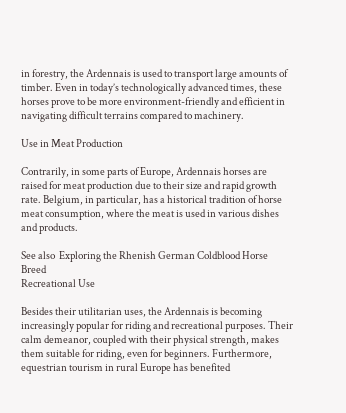in forestry, the Ardennais is used to transport large amounts of timber. Even in today’s technologically advanced times, these horses prove to be more environment-friendly and efficient in navigating difficult terrains compared to machinery.

Use in Meat Production

Contrarily, in some parts of Europe, Ardennais horses are raised for meat production due to their size and rapid growth rate. Belgium, in particular, has a historical tradition of horse meat consumption, where the meat is used in various dishes and products.

See also  Exploring the Rhenish German Coldblood Horse Breed
Recreational Use

Besides their utilitarian uses, the Ardennais is becoming increasingly popular for riding and recreational purposes. Their calm demeanor, coupled with their physical strength, makes them suitable for riding, even for beginners. Furthermore, equestrian tourism in rural Europe has benefited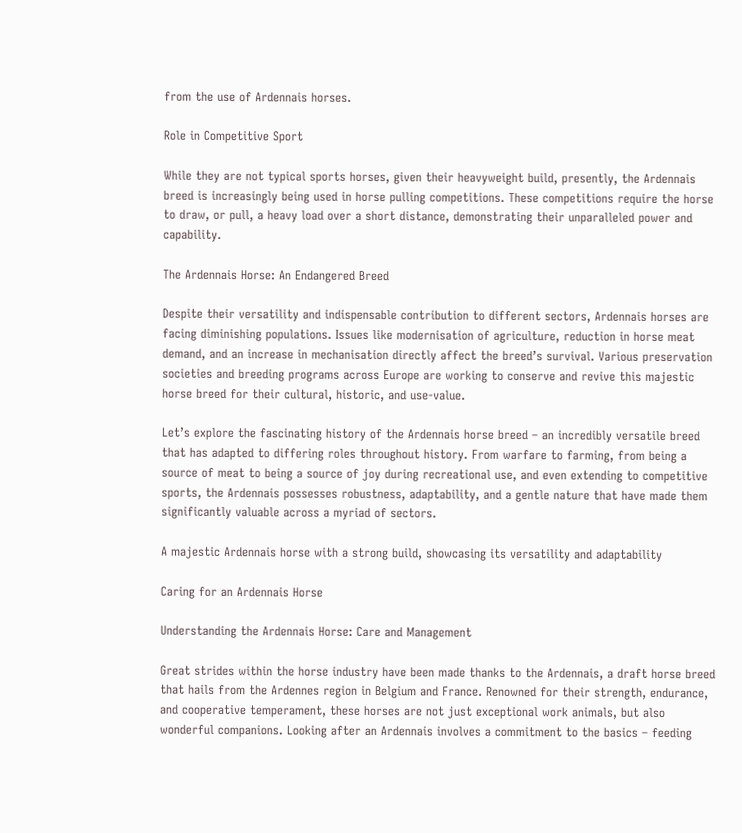from the use of Ardennais horses.

Role in Competitive Sport

While they are not typical sports horses, given their heavyweight build, presently, the Ardennais breed is increasingly being used in horse pulling competitions. These competitions require the horse to draw, or pull, a heavy load over a short distance, demonstrating their unparalleled power and capability.

The Ardennais Horse: An Endangered Breed

Despite their versatility and indispensable contribution to different sectors, Ardennais horses are facing diminishing populations. Issues like modernisation of agriculture, reduction in horse meat demand, and an increase in mechanisation directly affect the breed’s survival. Various preservation societies and breeding programs across Europe are working to conserve and revive this majestic horse breed for their cultural, historic, and use-value.

Let’s explore the fascinating history of the Ardennais horse breed – an incredibly versatile breed that has adapted to differing roles throughout history. From warfare to farming, from being a source of meat to being a source of joy during recreational use, and even extending to competitive sports, the Ardennais possesses robustness, adaptability, and a gentle nature that have made them significantly valuable across a myriad of sectors.

A majestic Ardennais horse with a strong build, showcasing its versatility and adaptability

Caring for an Ardennais Horse

Understanding the Ardennais Horse: Care and Management

Great strides within the horse industry have been made thanks to the Ardennais, a draft horse breed that hails from the Ardennes region in Belgium and France. Renowned for their strength, endurance, and cooperative temperament, these horses are not just exceptional work animals, but also wonderful companions. Looking after an Ardennais involves a commitment to the basics – feeding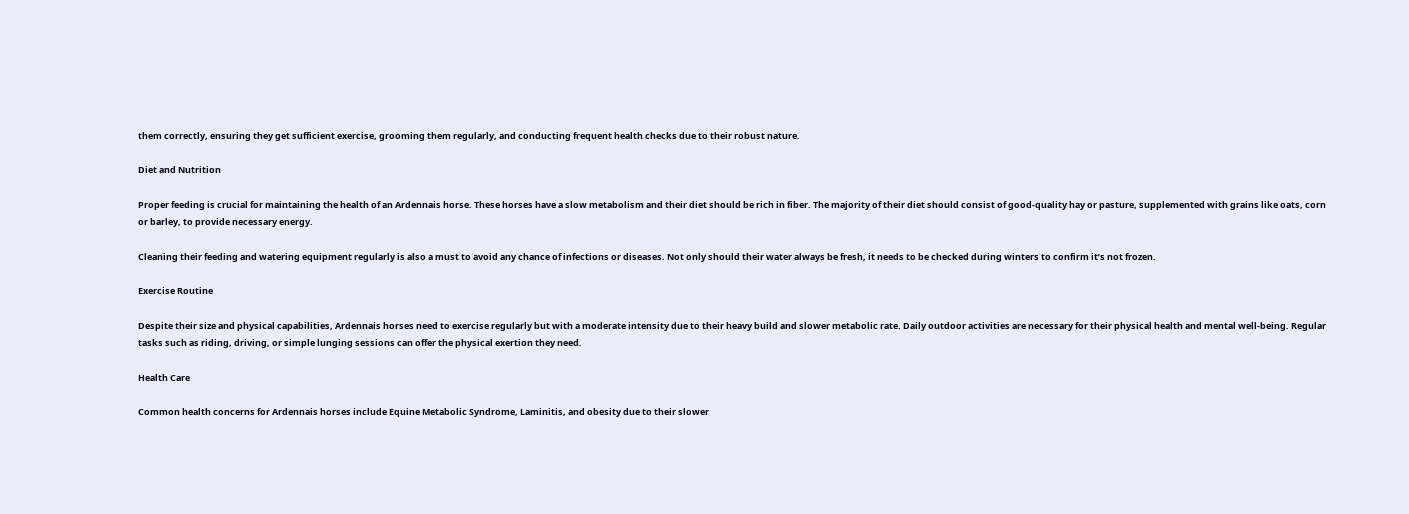them correctly, ensuring they get sufficient exercise, grooming them regularly, and conducting frequent health checks due to their robust nature.

Diet and Nutrition

Proper feeding is crucial for maintaining the health of an Ardennais horse. These horses have a slow metabolism and their diet should be rich in fiber. The majority of their diet should consist of good-quality hay or pasture, supplemented with grains like oats, corn or barley, to provide necessary energy.

Cleaning their feeding and watering equipment regularly is also a must to avoid any chance of infections or diseases. Not only should their water always be fresh, it needs to be checked during winters to confirm it’s not frozen.

Exercise Routine

Despite their size and physical capabilities, Ardennais horses need to exercise regularly but with a moderate intensity due to their heavy build and slower metabolic rate. Daily outdoor activities are necessary for their physical health and mental well-being. Regular tasks such as riding, driving, or simple lunging sessions can offer the physical exertion they need.

Health Care

Common health concerns for Ardennais horses include Equine Metabolic Syndrome, Laminitis, and obesity due to their slower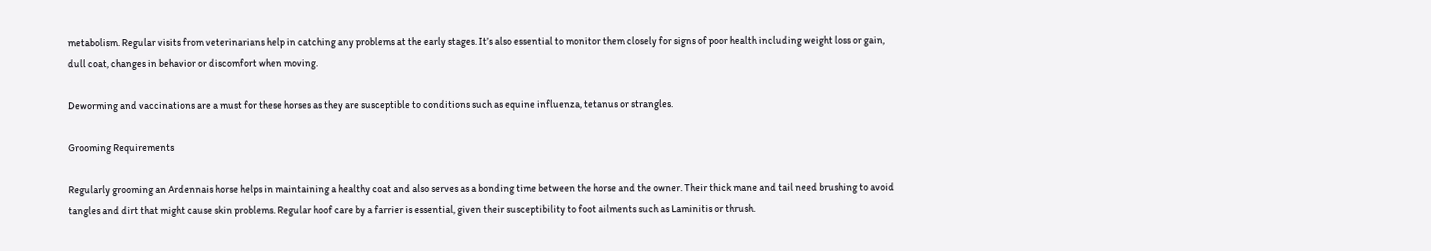metabolism. Regular visits from veterinarians help in catching any problems at the early stages. It’s also essential to monitor them closely for signs of poor health including weight loss or gain, dull coat, changes in behavior or discomfort when moving.

Deworming and vaccinations are a must for these horses as they are susceptible to conditions such as equine influenza, tetanus or strangles.

Grooming Requirements

Regularly grooming an Ardennais horse helps in maintaining a healthy coat and also serves as a bonding time between the horse and the owner. Their thick mane and tail need brushing to avoid tangles and dirt that might cause skin problems. Regular hoof care by a farrier is essential, given their susceptibility to foot ailments such as Laminitis or thrush.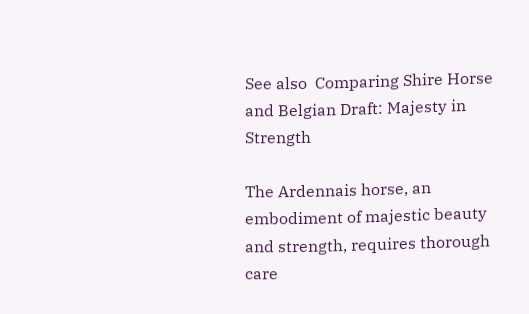See also  Comparing Shire Horse and Belgian Draft: Majesty in Strength

The Ardennais horse, an embodiment of majestic beauty and strength, requires thorough care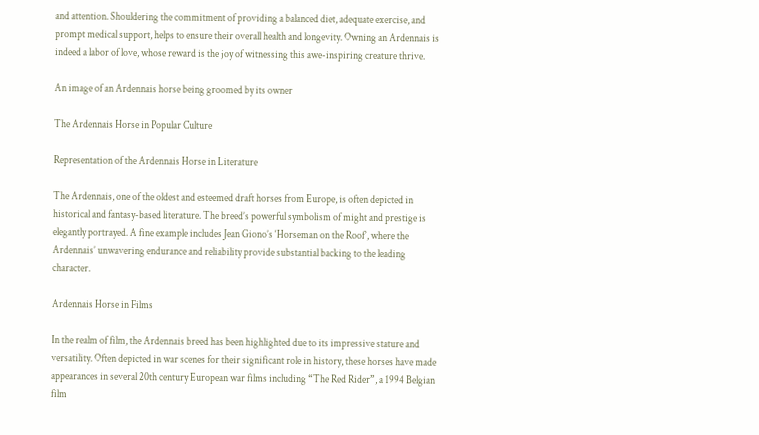and attention. Shouldering the commitment of providing a balanced diet, adequate exercise, and prompt medical support, helps to ensure their overall health and longevity. Owning an Ardennais is indeed a labor of love, whose reward is the joy of witnessing this awe-inspiring creature thrive.

An image of an Ardennais horse being groomed by its owner

The Ardennais Horse in Popular Culture

Representation of the Ardennais Horse in Literature

The Ardennais, one of the oldest and esteemed draft horses from Europe, is often depicted in historical and fantasy-based literature. The breed’s powerful symbolism of might and prestige is elegantly portrayed. A fine example includes Jean Giono’s ‘Horseman on the Roof’, where the Ardennais’ unwavering endurance and reliability provide substantial backing to the leading character.

Ardennais Horse in Films

In the realm of film, the Ardennais breed has been highlighted due to its impressive stature and versatility. Often depicted in war scenes for their significant role in history, these horses have made appearances in several 20th century European war films including “The Red Rider”, a 1994 Belgian film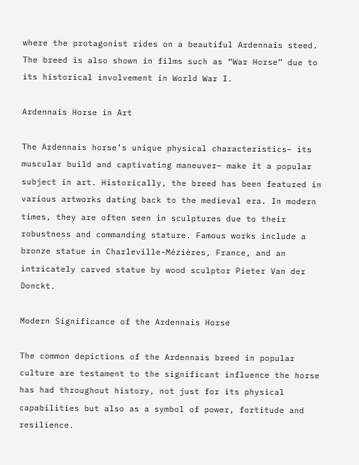where the protagonist rides on a beautiful Ardennais steed. The breed is also shown in films such as “War Horse” due to its historical involvement in World War I.

Ardennais Horse in Art

The Ardennais horse’s unique physical characteristics– its muscular build and captivating maneuver– make it a popular subject in art. Historically, the breed has been featured in various artworks dating back to the medieval era. In modern times, they are often seen in sculptures due to their robustness and commanding stature. Famous works include a bronze statue in Charleville-Mézières, France, and an intricately carved statue by wood sculptor Pieter Van der Donckt.

Modern Significance of the Ardennais Horse

The common depictions of the Ardennais breed in popular culture are testament to the significant influence the horse has had throughout history, not just for its physical capabilities but also as a symbol of power, fortitude and resilience.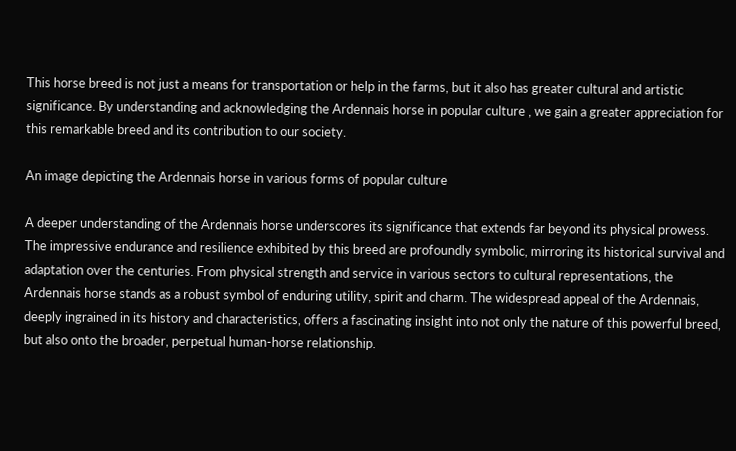This horse breed is not just a means for transportation or help in the farms, but it also has greater cultural and artistic significance. By understanding and acknowledging the Ardennais horse in popular culture , we gain a greater appreciation for this remarkable breed and its contribution to our society.

An image depicting the Ardennais horse in various forms of popular culture

A deeper understanding of the Ardennais horse underscores its significance that extends far beyond its physical prowess. The impressive endurance and resilience exhibited by this breed are profoundly symbolic, mirroring its historical survival and adaptation over the centuries. From physical strength and service in various sectors to cultural representations, the Ardennais horse stands as a robust symbol of enduring utility, spirit and charm. The widespread appeal of the Ardennais, deeply ingrained in its history and characteristics, offers a fascinating insight into not only the nature of this powerful breed, but also onto the broader, perpetual human-horse relationship.